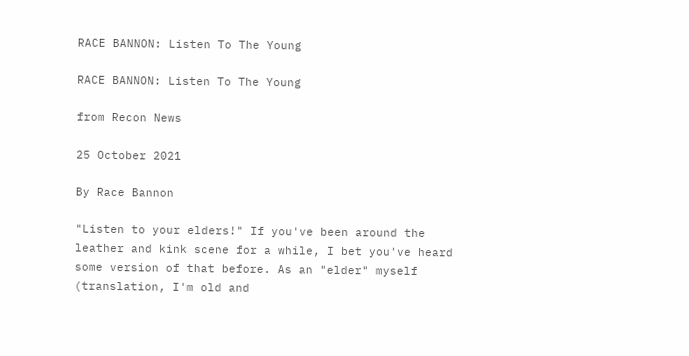RACE BANNON: Listen To The Young

RACE BANNON: Listen To The Young

from Recon News

25 October 2021

By Race Bannon

"Listen to your elders!" If you've been around the leather and kink scene for a while, I bet you've heard some version of that before. As an "elder" myself (translation, I'm old and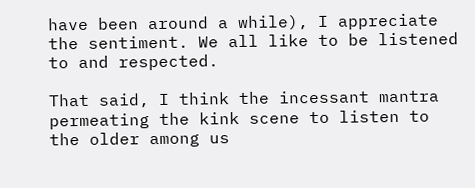have been around a while), I appreciate the sentiment. We all like to be listened to and respected.

That said, I think the incessant mantra permeating the kink scene to listen to the older among us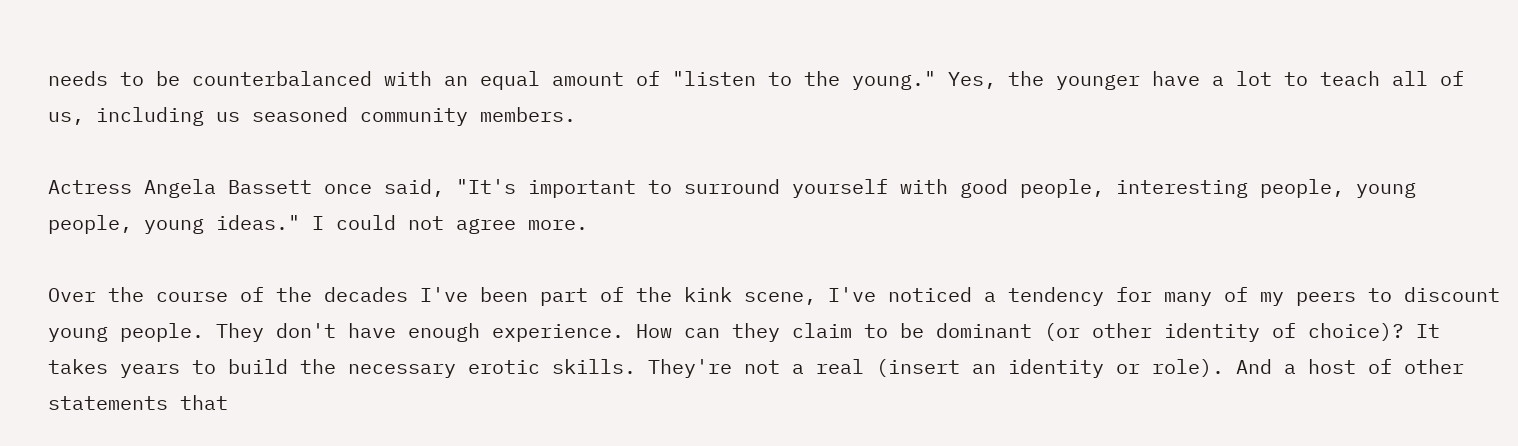needs to be counterbalanced with an equal amount of "listen to the young." Yes, the younger have a lot to teach all of us, including us seasoned community members.

Actress Angela Bassett once said, "It's important to surround yourself with good people, interesting people, young people, young ideas." I could not agree more.

Over the course of the decades I've been part of the kink scene, I've noticed a tendency for many of my peers to discount young people. They don't have enough experience. How can they claim to be dominant (or other identity of choice)? It takes years to build the necessary erotic skills. They're not a real (insert an identity or role). And a host of other statements that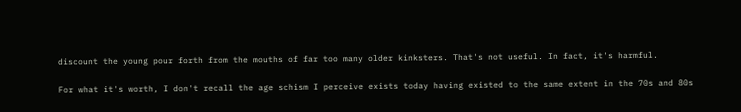discount the young pour forth from the mouths of far too many older kinksters. That's not useful. In fact, it's harmful.

For what it's worth, I don't recall the age schism I perceive exists today having existed to the same extent in the 70s and 80s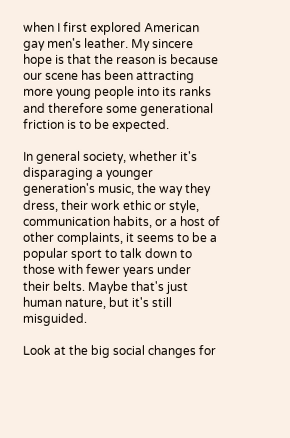when I first explored American gay men's leather. My sincere hope is that the reason is because our scene has been attracting more young people into its ranks and therefore some generational friction is to be expected.

In general society, whether it's disparaging a younger generation's music, the way they dress, their work ethic or style, communication habits, or a host of other complaints, it seems to be a popular sport to talk down to those with fewer years under their belts. Maybe that's just human nature, but it's still misguided.

Look at the big social changes for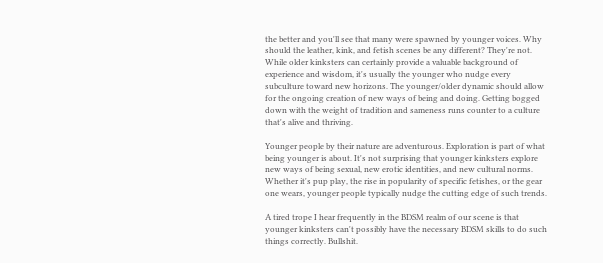the better and you'll see that many were spawned by younger voices. Why should the leather, kink, and fetish scenes be any different? They're not. While older kinksters can certainly provide a valuable background of experience and wisdom, it's usually the younger who nudge every subculture toward new horizons. The younger/older dynamic should allow for the ongoing creation of new ways of being and doing. Getting bogged down with the weight of tradition and sameness runs counter to a culture that's alive and thriving.

Younger people by their nature are adventurous. Exploration is part of what being younger is about. It's not surprising that younger kinksters explore new ways of being sexual, new erotic identities, and new cultural norms. Whether it's pup play, the rise in popularity of specific fetishes, or the gear one wears, younger people typically nudge the cutting edge of such trends.

A tired trope I hear frequently in the BDSM realm of our scene is that younger kinksters can't possibly have the necessary BDSM skills to do such things correctly. Bullshit.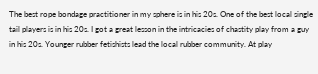The best rope bondage practitioner in my sphere is in his 20s. One of the best local single tail players is in his 20s. I got a great lesson in the intricacies of chastity play from a guy in his 20s. Younger rubber fetishists lead the local rubber community. At play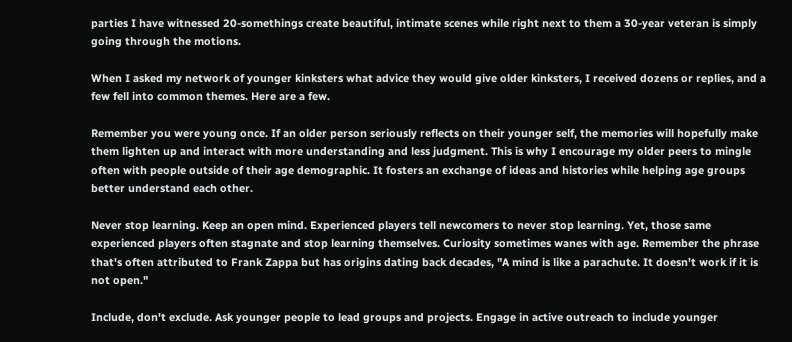parties I have witnessed 20-somethings create beautiful, intimate scenes while right next to them a 30-year veteran is simply going through the motions.

When I asked my network of younger kinksters what advice they would give older kinksters, I received dozens or replies, and a few fell into common themes. Here are a few.

Remember you were young once. If an older person seriously reflects on their younger self, the memories will hopefully make them lighten up and interact with more understanding and less judgment. This is why I encourage my older peers to mingle often with people outside of their age demographic. It fosters an exchange of ideas and histories while helping age groups better understand each other.

Never stop learning. Keep an open mind. Experienced players tell newcomers to never stop learning. Yet, those same experienced players often stagnate and stop learning themselves. Curiosity sometimes wanes with age. Remember the phrase that's often attributed to Frank Zappa but has origins dating back decades, "A mind is like a parachute. It doesn't work if it is not open."

Include, don't exclude. Ask younger people to lead groups and projects. Engage in active outreach to include younger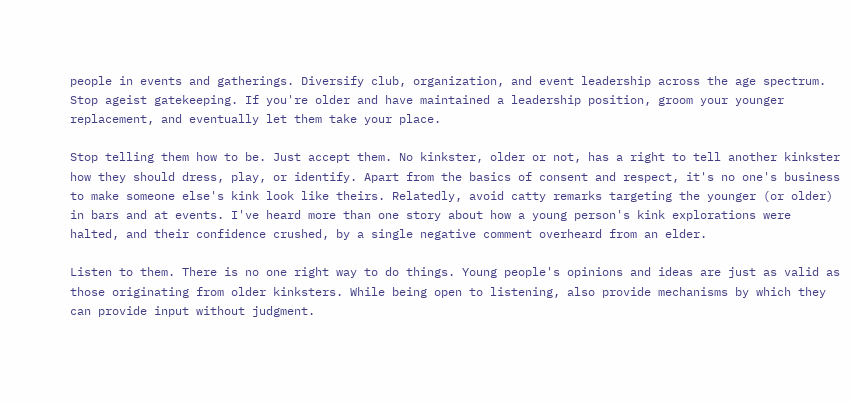people in events and gatherings. Diversify club, organization, and event leadership across the age spectrum. Stop ageist gatekeeping. If you're older and have maintained a leadership position, groom your younger replacement, and eventually let them take your place.

Stop telling them how to be. Just accept them. No kinkster, older or not, has a right to tell another kinkster how they should dress, play, or identify. Apart from the basics of consent and respect, it's no one's business to make someone else's kink look like theirs. Relatedly, avoid catty remarks targeting the younger (or older) in bars and at events. I've heard more than one story about how a young person's kink explorations were halted, and their confidence crushed, by a single negative comment overheard from an elder.

Listen to them. There is no one right way to do things. Young people's opinions and ideas are just as valid as those originating from older kinksters. While being open to listening, also provide mechanisms by which they can provide input without judgment.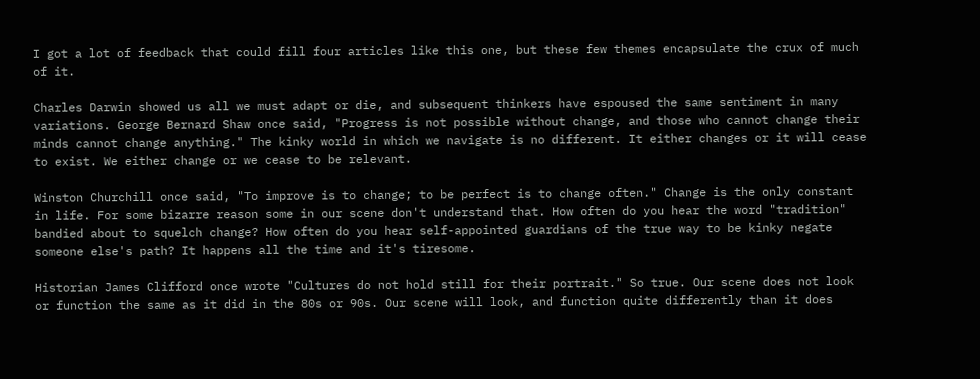I got a lot of feedback that could fill four articles like this one, but these few themes encapsulate the crux of much of it.

Charles Darwin showed us all we must adapt or die, and subsequent thinkers have espoused the same sentiment in many variations. George Bernard Shaw once said, "Progress is not possible without change, and those who cannot change their minds cannot change anything." The kinky world in which we navigate is no different. It either changes or it will cease to exist. We either change or we cease to be relevant.

Winston Churchill once said, "To improve is to change; to be perfect is to change often." Change is the only constant in life. For some bizarre reason some in our scene don't understand that. How often do you hear the word "tradition" bandied about to squelch change? How often do you hear self-appointed guardians of the true way to be kinky negate someone else's path? It happens all the time and it's tiresome.

Historian James Clifford once wrote "Cultures do not hold still for their portrait." So true. Our scene does not look or function the same as it did in the 80s or 90s. Our scene will look, and function quite differently than it does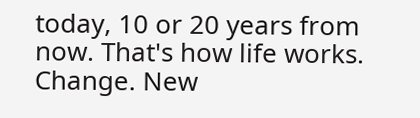today, 10 or 20 years from now. That's how life works. Change. New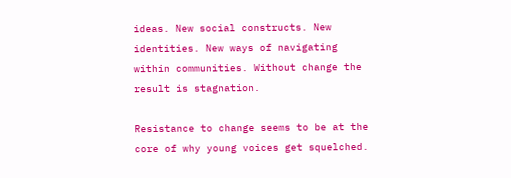ideas. New social constructs. New identities. New ways of navigating within communities. Without change the result is stagnation.

Resistance to change seems to be at the core of why young voices get squelched.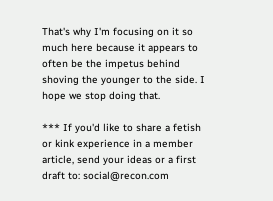That's why I'm focusing on it so much here because it appears to often be the impetus behind shoving the younger to the side. I hope we stop doing that.

*** If you'd like to share a fetish or kink experience in a member article, send your ideas or a first draft to: social@recon.com